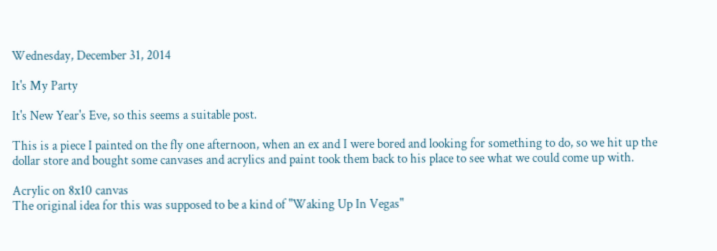Wednesday, December 31, 2014

It's My Party

It's New Year's Eve, so this seems a suitable post.

This is a piece I painted on the fly one afternoon, when an ex and I were bored and looking for something to do, so we hit up the dollar store and bought some canvases and acrylics and paint took them back to his place to see what we could come up with.

Acrylic on 8x10 canvas
The original idea for this was supposed to be a kind of "Waking Up In Vegas"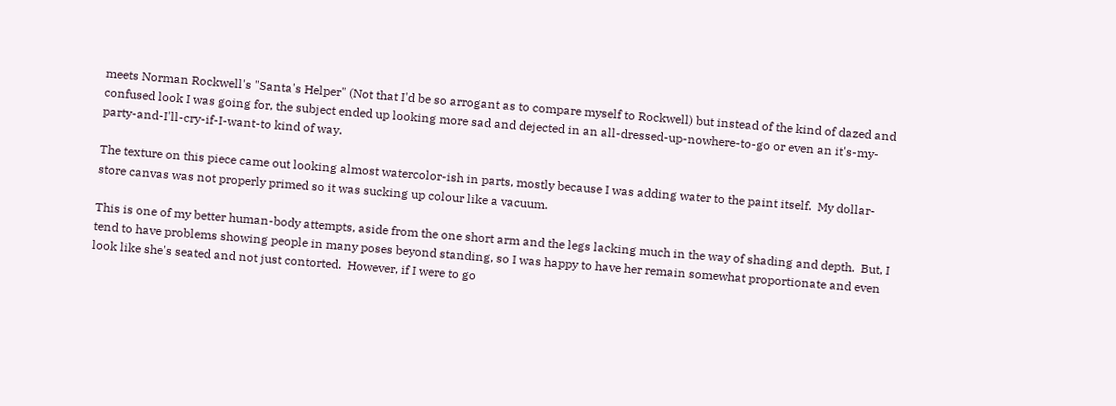meets Norman Rockwell's "Santa's Helper" (Not that I'd be so arrogant as to compare myself to Rockwell) but instead of the kind of dazed and confused look I was going for, the subject ended up looking more sad and dejected in an all-dressed-up-nowhere-to-go or even an it's-my-party-and-I'll-cry-if-I-want-to kind of way.

The texture on this piece came out looking almost watercolor-ish in parts, mostly because I was adding water to the paint itself.  My dollar-store canvas was not properly primed so it was sucking up colour like a vacuum.

This is one of my better human-body attempts, aside from the one short arm and the legs lacking much in the way of shading and depth.  But, I tend to have problems showing people in many poses beyond standing, so I was happy to have her remain somewhat proportionate and even look like she's seated and not just contorted.  However, if I were to go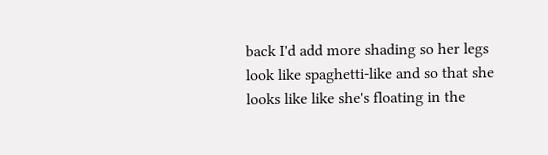back I'd add more shading so her legs look like spaghetti-like and so that she looks like like she's floating in the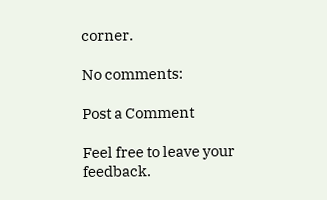corner.

No comments:

Post a Comment

Feel free to leave your feedback.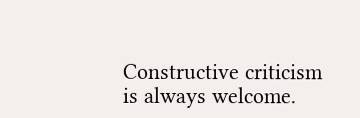Constructive criticism is always welcome.